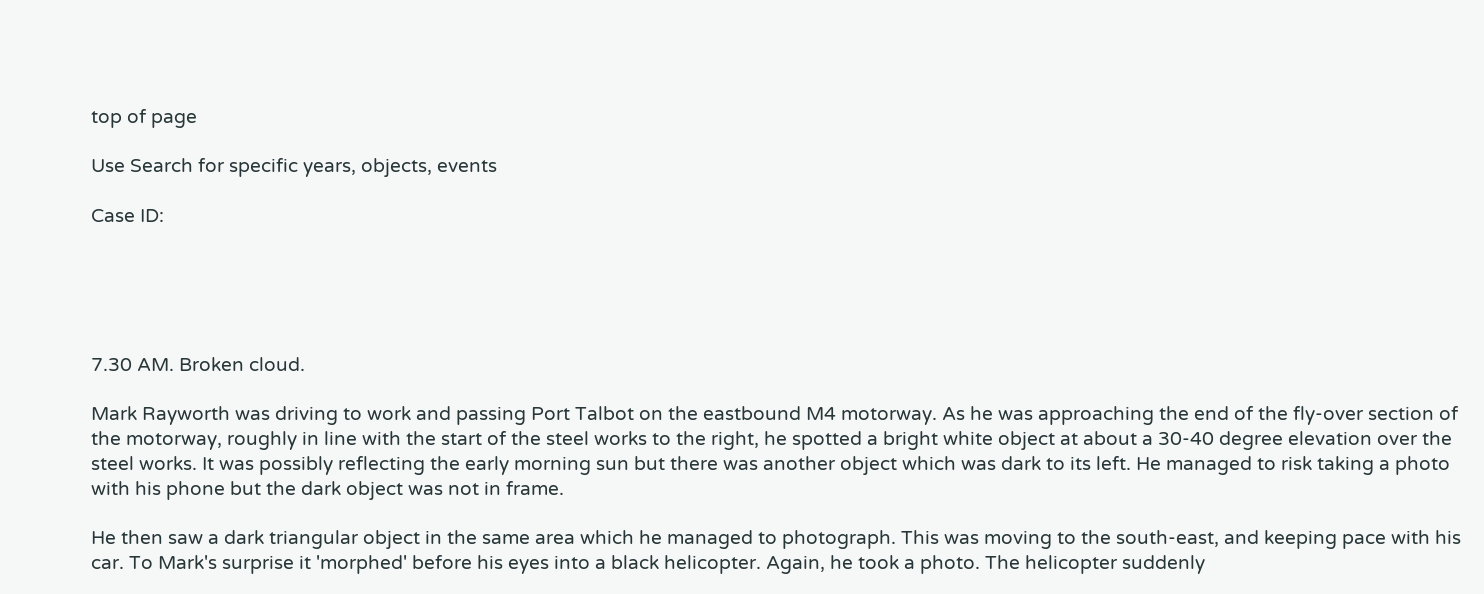top of page

Use Search for specific years, objects, events

Case ID:





7.30 AM. Broken cloud.

Mark Rayworth was driving to work and passing Port Talbot on the eastbound M4 motorway. As he was approaching the end of the fly-over section of the motorway, roughly in line with the start of the steel works to the right, he spotted a bright white object at about a 30-40 degree elevation over the steel works. It was possibly reflecting the early morning sun but there was another object which was dark to its left. He managed to risk taking a photo with his phone but the dark object was not in frame.

He then saw a dark triangular object in the same area which he managed to photograph. This was moving to the south-east, and keeping pace with his car. To Mark's surprise it 'morphed' before his eyes into a black helicopter. Again, he took a photo. The helicopter suddenly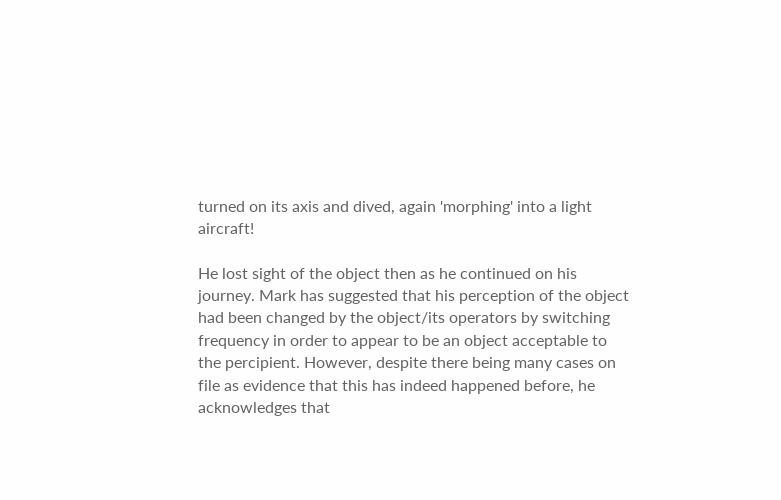turned on its axis and dived, again 'morphing' into a light aircraft!

He lost sight of the object then as he continued on his journey. Mark has suggested that his perception of the object had been changed by the object/its operators by switching frequency in order to appear to be an object acceptable to the percipient. However, despite there being many cases on file as evidence that this has indeed happened before, he acknowledges that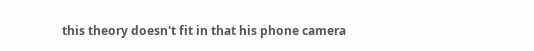this theory doesn't fit in that his phone camera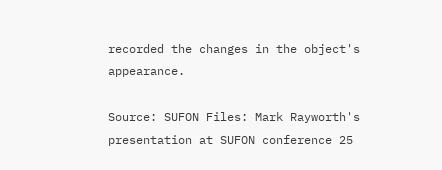recorded the changes in the object's appearance.

Source: SUFON Files: Mark Rayworth's presentation at SUFON conference 25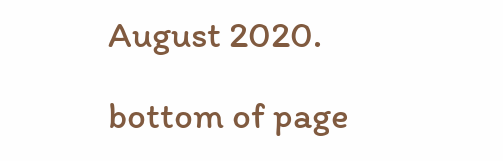August 2020.

bottom of page